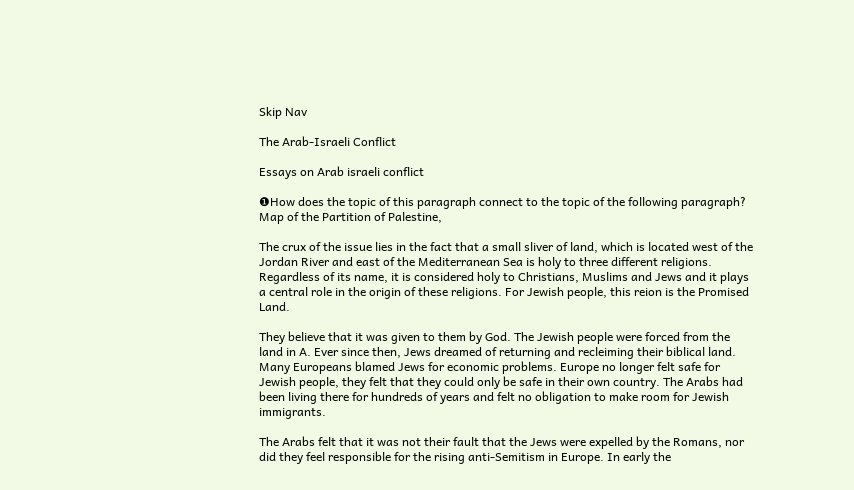Skip Nav

The Arab-Israeli Conflict

Essays on Arab israeli conflict

❶How does the topic of this paragraph connect to the topic of the following paragraph? Map of the Partition of Palestine,

The crux of the issue lies in the fact that a small sliver of land, which is located west of the Jordan River and east of the Mediterranean Sea is holy to three different religions. Regardless of its name, it is considered holy to Christians, Muslims and Jews and it plays a central role in the origin of these religions. For Jewish people, this reion is the Promised Land.

They believe that it was given to them by God. The Jewish people were forced from the land in A. Ever since then, Jews dreamed of returning and recleiming their biblical land. Many Europeans blamed Jews for economic problems. Europe no longer felt safe for Jewish people, they felt that they could only be safe in their own country. The Arabs had been living there for hundreds of years and felt no obligation to make room for Jewish immigrants.

The Arabs felt that it was not their fault that the Jews were expelled by the Romans, nor did they feel responsible for the rising anti-Semitism in Europe. In early the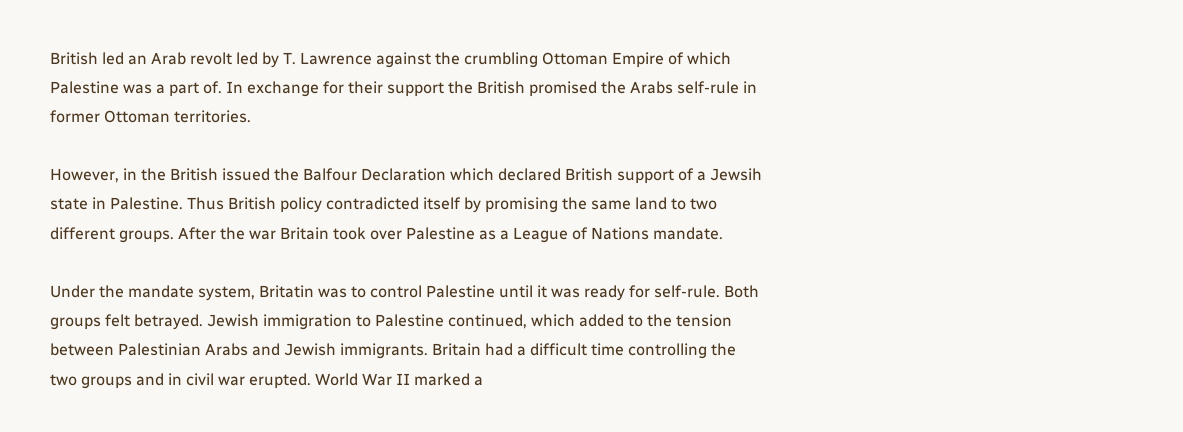British led an Arab revolt led by T. Lawrence against the crumbling Ottoman Empire of which Palestine was a part of. In exchange for their support the British promised the Arabs self-rule in former Ottoman territories.

However, in the British issued the Balfour Declaration which declared British support of a Jewsih state in Palestine. Thus British policy contradicted itself by promising the same land to two different groups. After the war Britain took over Palestine as a League of Nations mandate.

Under the mandate system, Britatin was to control Palestine until it was ready for self-rule. Both groups felt betrayed. Jewish immigration to Palestine continued, which added to the tension between Palestinian Arabs and Jewish immigrants. Britain had a difficult time controlling the two groups and in civil war erupted. World War II marked a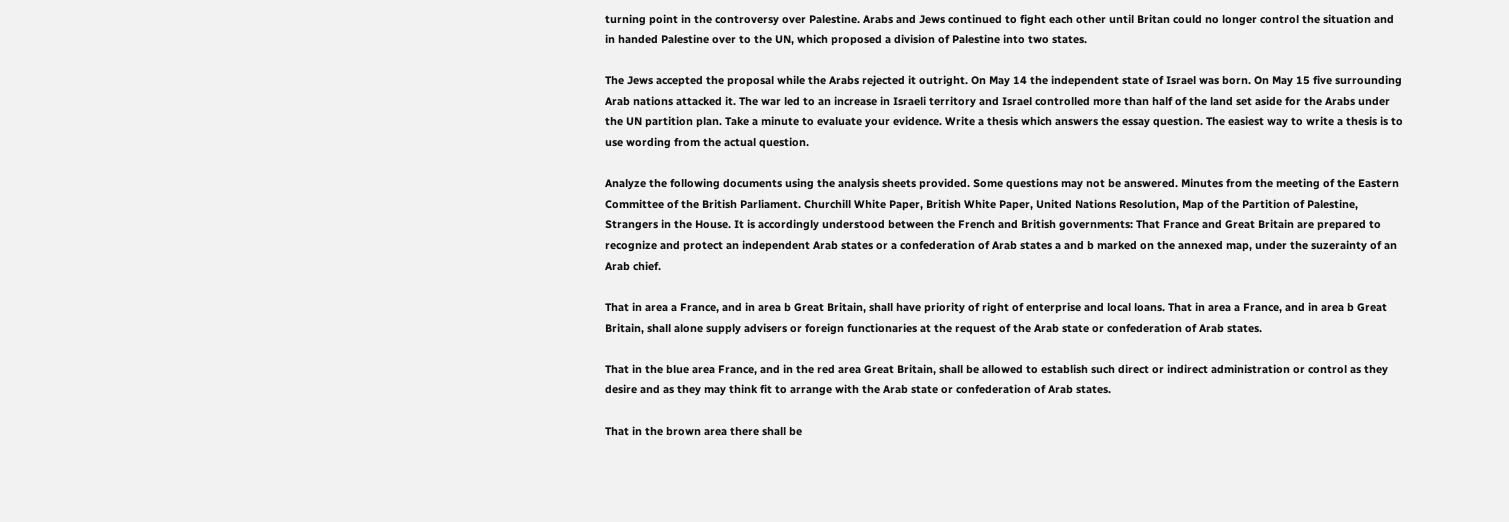turning point in the controversy over Palestine. Arabs and Jews continued to fight each other until Britan could no longer control the situation and in handed Palestine over to the UN, which proposed a division of Palestine into two states.

The Jews accepted the proposal while the Arabs rejected it outright. On May 14 the independent state of Israel was born. On May 15 five surrounding Arab nations attacked it. The war led to an increase in Israeli territory and Israel controlled more than half of the land set aside for the Arabs under the UN partition plan. Take a minute to evaluate your evidence. Write a thesis which answers the essay question. The easiest way to write a thesis is to use wording from the actual question.

Analyze the following documents using the analysis sheets provided. Some questions may not be answered. Minutes from the meeting of the Eastern Committee of the British Parliament. Churchill White Paper, British White Paper, United Nations Resolution, Map of the Partition of Palestine, Strangers in the House. It is accordingly understood between the French and British governments: That France and Great Britain are prepared to recognize and protect an independent Arab states or a confederation of Arab states a and b marked on the annexed map, under the suzerainty of an Arab chief.

That in area a France, and in area b Great Britain, shall have priority of right of enterprise and local loans. That in area a France, and in area b Great Britain, shall alone supply advisers or foreign functionaries at the request of the Arab state or confederation of Arab states.

That in the blue area France, and in the red area Great Britain, shall be allowed to establish such direct or indirect administration or control as they desire and as they may think fit to arrange with the Arab state or confederation of Arab states.

That in the brown area there shall be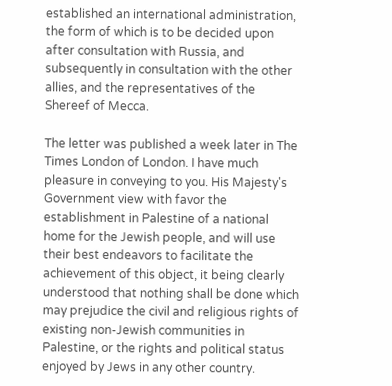established an international administration, the form of which is to be decided upon after consultation with Russia, and subsequently in consultation with the other allies, and the representatives of the Shereef of Mecca.

The letter was published a week later in The Times London of London. I have much pleasure in conveying to you. His Majesty's Government view with favor the establishment in Palestine of a national home for the Jewish people, and will use their best endeavors to facilitate the achievement of this object, it being clearly understood that nothing shall be done which may prejudice the civil and religious rights of existing non-Jewish communities in Palestine, or the rights and political status enjoyed by Jews in any other country.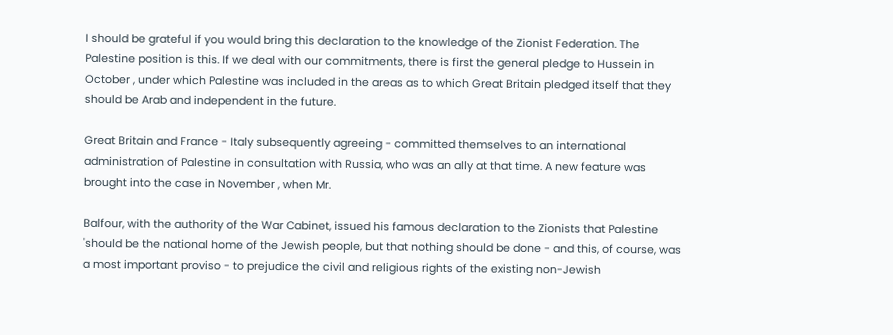I should be grateful if you would bring this declaration to the knowledge of the Zionist Federation. The Palestine position is this. If we deal with our commitments, there is first the general pledge to Hussein in October , under which Palestine was included in the areas as to which Great Britain pledged itself that they should be Arab and independent in the future.

Great Britain and France - Italy subsequently agreeing - committed themselves to an international administration of Palestine in consultation with Russia, who was an ally at that time. A new feature was brought into the case in November , when Mr.

Balfour, with the authority of the War Cabinet, issued his famous declaration to the Zionists that Palestine 'should be the national home of the Jewish people, but that nothing should be done - and this, of course, was a most important proviso - to prejudice the civil and religious rights of the existing non-Jewish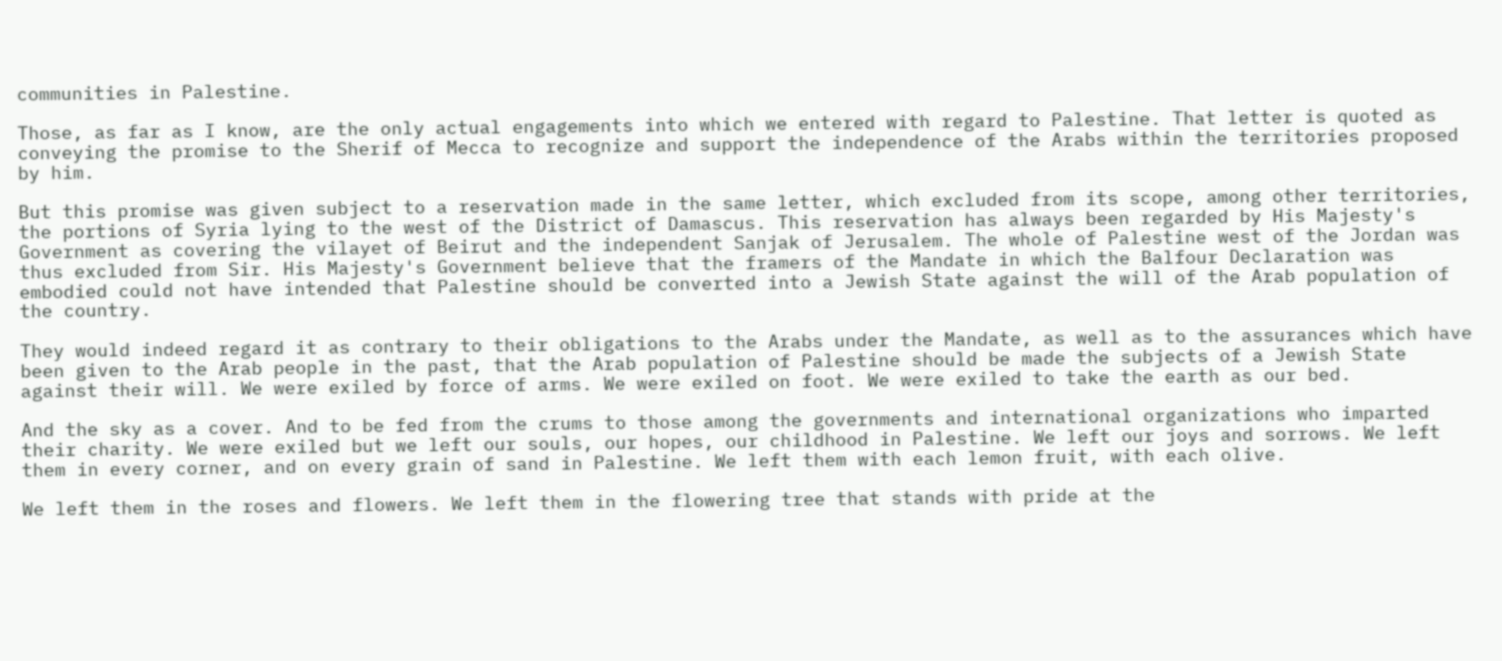communities in Palestine.

Those, as far as I know, are the only actual engagements into which we entered with regard to Palestine. That letter is quoted as conveying the promise to the Sherif of Mecca to recognize and support the independence of the Arabs within the territories proposed by him.

But this promise was given subject to a reservation made in the same letter, which excluded from its scope, among other territories, the portions of Syria lying to the west of the District of Damascus. This reservation has always been regarded by His Majesty's Government as covering the vilayet of Beirut and the independent Sanjak of Jerusalem. The whole of Palestine west of the Jordan was thus excluded from Sir. His Majesty's Government believe that the framers of the Mandate in which the Balfour Declaration was embodied could not have intended that Palestine should be converted into a Jewish State against the will of the Arab population of the country.

They would indeed regard it as contrary to their obligations to the Arabs under the Mandate, as well as to the assurances which have been given to the Arab people in the past, that the Arab population of Palestine should be made the subjects of a Jewish State against their will. We were exiled by force of arms. We were exiled on foot. We were exiled to take the earth as our bed.

And the sky as a cover. And to be fed from the crums to those among the governments and international organizations who imparted their charity. We were exiled but we left our souls, our hopes, our childhood in Palestine. We left our joys and sorrows. We left them in every corner, and on every grain of sand in Palestine. We left them with each lemon fruit, with each olive.

We left them in the roses and flowers. We left them in the flowering tree that stands with pride at the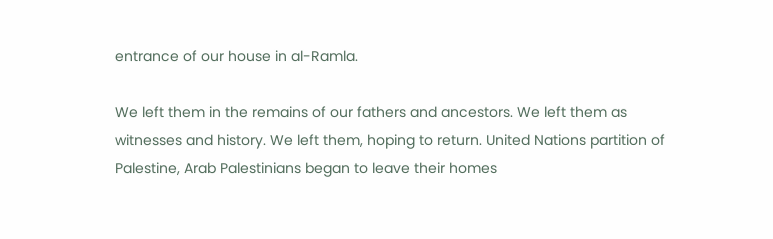entrance of our house in al-Ramla.

We left them in the remains of our fathers and ancestors. We left them as witnesses and history. We left them, hoping to return. United Nations partition of Palestine, Arab Palestinians began to leave their homes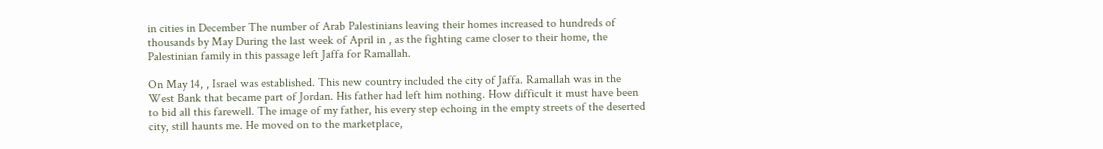in cities in December The number of Arab Palestinians leaving their homes increased to hundreds of thousands by May During the last week of April in , as the fighting came closer to their home, the Palestinian family in this passage left Jaffa for Ramallah.

On May 14, , Israel was established. This new country included the city of Jaffa. Ramallah was in the West Bank that became part of Jordan. His father had left him nothing. How difficult it must have been to bid all this farewell. The image of my father, his every step echoing in the empty streets of the deserted city, still haunts me. He moved on to the marketplace,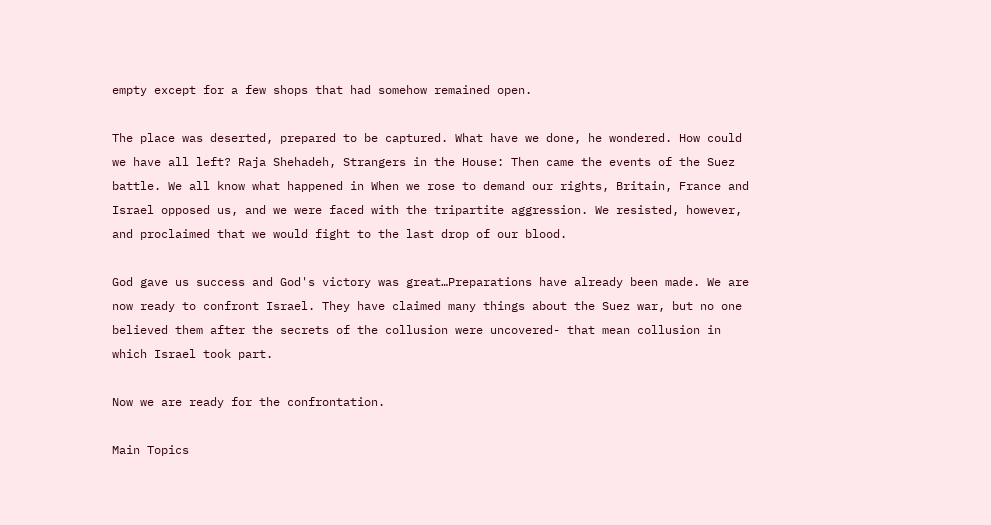empty except for a few shops that had somehow remained open.

The place was deserted, prepared to be captured. What have we done, he wondered. How could we have all left? Raja Shehadeh, Strangers in the House: Then came the events of the Suez battle. We all know what happened in When we rose to demand our rights, Britain, France and Israel opposed us, and we were faced with the tripartite aggression. We resisted, however, and proclaimed that we would fight to the last drop of our blood.

God gave us success and God's victory was great…Preparations have already been made. We are now ready to confront Israel. They have claimed many things about the Suez war, but no one believed them after the secrets of the collusion were uncovered- that mean collusion in which Israel took part.

Now we are ready for the confrontation.

Main Topics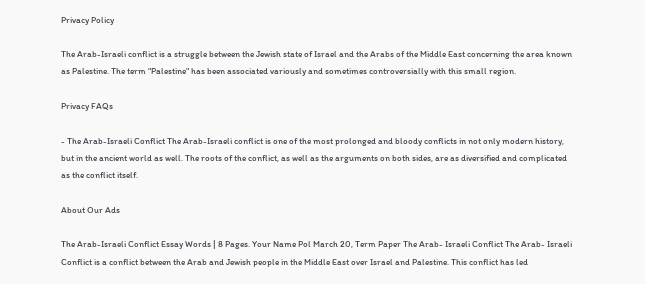Privacy Policy

The Arab-Israeli conflict is a struggle between the Jewish state of Israel and the Arabs of the Middle East concerning the area known as Palestine. The term "Palestine" has been associated variously and sometimes controversially with this small region.

Privacy FAQs

- The Arab-Israeli Conflict The Arab-Israeli conflict is one of the most prolonged and bloody conflicts in not only modern history, but in the ancient world as well. The roots of the conflict, as well as the arguments on both sides, are as diversified and complicated as the conflict itself.

About Our Ads

The Arab-Israeli Conflict Essay Words | 8 Pages. Your Name Pol March 20, Term Paper The Arab- Israeli Conflict The Arab- Israeli Conflict is a conflict between the Arab and Jewish people in the Middle East over Israel and Palestine. This conflict has led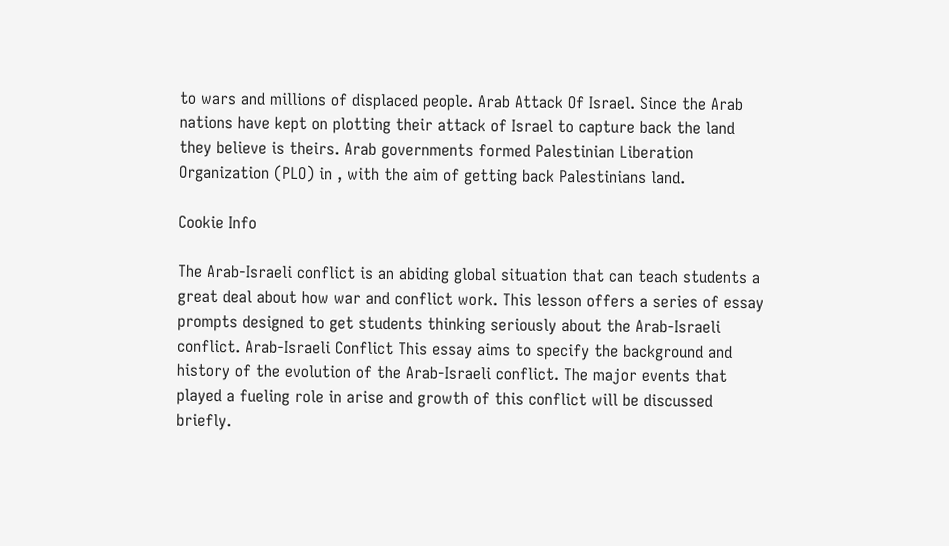to wars and millions of displaced people. Arab Attack Of Israel. Since the Arab nations have kept on plotting their attack of Israel to capture back the land they believe is theirs. Arab governments formed Palestinian Liberation Organization (PLO) in , with the aim of getting back Palestinians land.

Cookie Info

The Arab-Israeli conflict is an abiding global situation that can teach students a great deal about how war and conflict work. This lesson offers a series of essay prompts designed to get students thinking seriously about the Arab-Israeli conflict. Arab-Israeli Conflict This essay aims to specify the background and history of the evolution of the Arab-Israeli conflict. The major events that played a fueling role in arise and growth of this conflict will be discussed briefly.